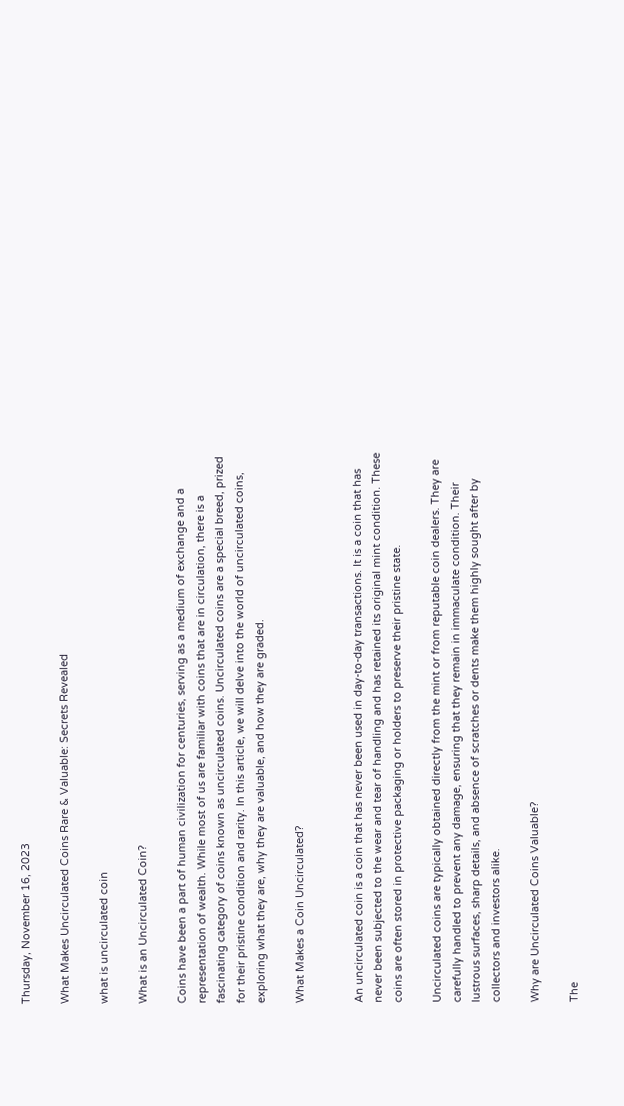Thursday, November 16, 2023

What Makes Uncirculated Coins Rare & Valuable: Secrets Revealed

what is uncirculated coin

What is an Uncirculated Coin?

Coins have been a part of human civilization for centuries, serving as a medium of exchange and a representation of wealth. While most of us are familiar with coins that are in circulation, there is a fascinating category of coins known as uncirculated coins. Uncirculated coins are a special breed, prized for their pristine condition and rarity. In this article, we will delve into the world of uncirculated coins, exploring what they are, why they are valuable, and how they are graded.

What Makes a Coin Uncirculated?


An uncirculated coin is a coin that has never been used in day-to-day transactions. It is a coin that has never been subjected to the wear and tear of handling and has retained its original mint condition. These coins are often stored in protective packaging or holders to preserve their pristine state.

Uncirculated coins are typically obtained directly from the mint or from reputable coin dealers. They are carefully handled to prevent any damage, ensuring that they remain in immaculate condition. Their lustrous surfaces, sharp details, and absence of scratches or dents make them highly sought after by collectors and investors alike.

Why are Uncirculated Coins Valuable?

The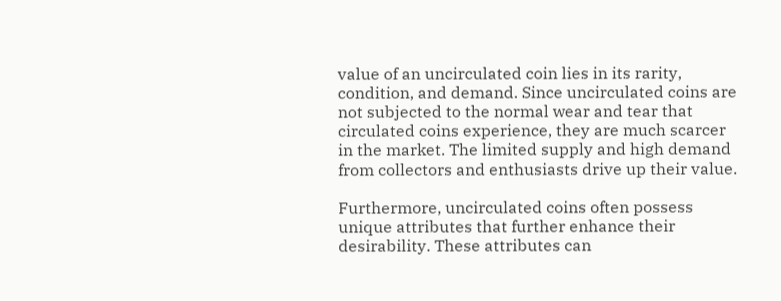value of an uncirculated coin lies in its rarity, condition, and demand. Since uncirculated coins are not subjected to the normal wear and tear that circulated coins experience, they are much scarcer in the market. The limited supply and high demand from collectors and enthusiasts drive up their value.

Furthermore, uncirculated coins often possess unique attributes that further enhance their desirability. These attributes can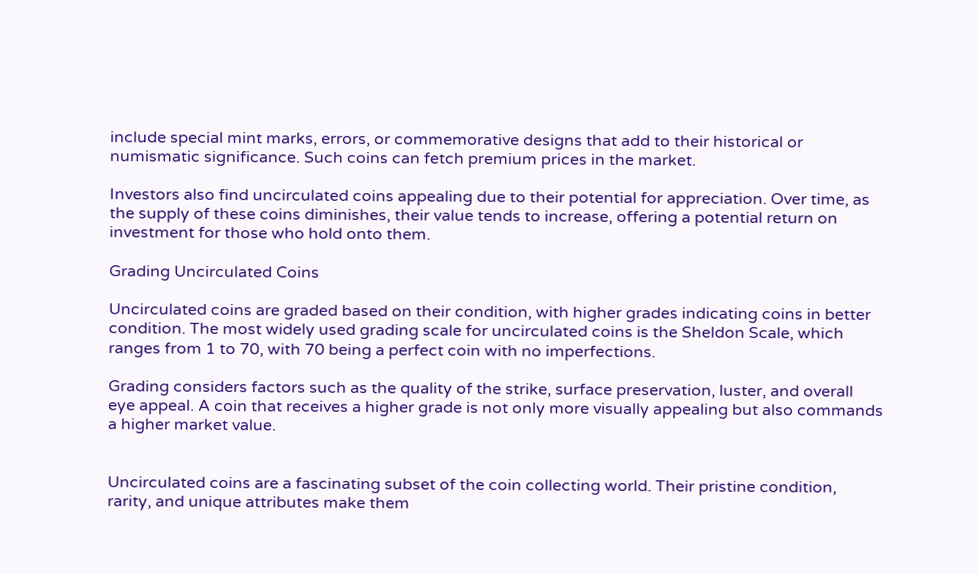include special mint marks, errors, or commemorative designs that add to their historical or numismatic significance. Such coins can fetch premium prices in the market.

Investors also find uncirculated coins appealing due to their potential for appreciation. Over time, as the supply of these coins diminishes, their value tends to increase, offering a potential return on investment for those who hold onto them.

Grading Uncirculated Coins

Uncirculated coins are graded based on their condition, with higher grades indicating coins in better condition. The most widely used grading scale for uncirculated coins is the Sheldon Scale, which ranges from 1 to 70, with 70 being a perfect coin with no imperfections.

Grading considers factors such as the quality of the strike, surface preservation, luster, and overall eye appeal. A coin that receives a higher grade is not only more visually appealing but also commands a higher market value.


Uncirculated coins are a fascinating subset of the coin collecting world. Their pristine condition, rarity, and unique attributes make them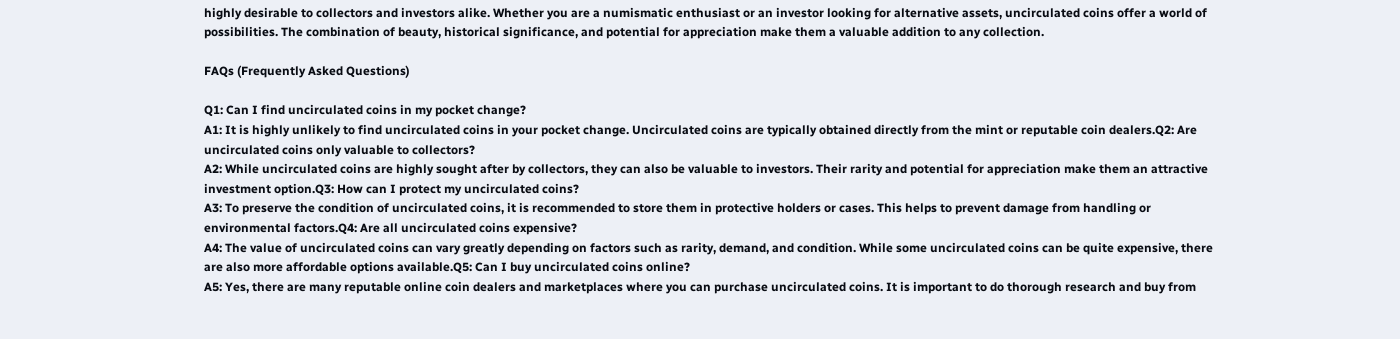highly desirable to collectors and investors alike. Whether you are a numismatic enthusiast or an investor looking for alternative assets, uncirculated coins offer a world of possibilities. The combination of beauty, historical significance, and potential for appreciation make them a valuable addition to any collection.

FAQs (Frequently Asked Questions)

Q1: Can I find uncirculated coins in my pocket change?
A1: It is highly unlikely to find uncirculated coins in your pocket change. Uncirculated coins are typically obtained directly from the mint or reputable coin dealers.Q2: Are uncirculated coins only valuable to collectors?
A2: While uncirculated coins are highly sought after by collectors, they can also be valuable to investors. Their rarity and potential for appreciation make them an attractive investment option.Q3: How can I protect my uncirculated coins?
A3: To preserve the condition of uncirculated coins, it is recommended to store them in protective holders or cases. This helps to prevent damage from handling or environmental factors.Q4: Are all uncirculated coins expensive?
A4: The value of uncirculated coins can vary greatly depending on factors such as rarity, demand, and condition. While some uncirculated coins can be quite expensive, there are also more affordable options available.Q5: Can I buy uncirculated coins online?
A5: Yes, there are many reputable online coin dealers and marketplaces where you can purchase uncirculated coins. It is important to do thorough research and buy from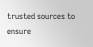trusted sources to ensure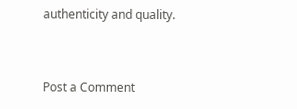authenticity and quality.


Post a Comment